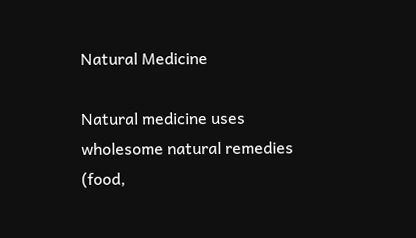Natural Medicine

Natural medicine uses wholesome natural remedies (food,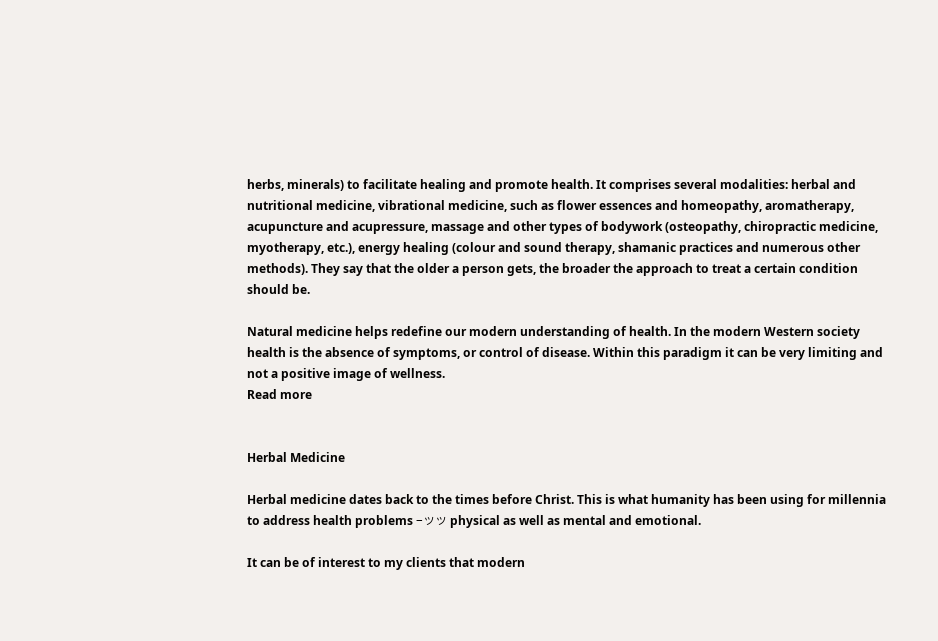herbs, minerals) to facilitate healing and promote health. It comprises several modalities: herbal and nutritional medicine, vibrational medicine, such as flower essences and homeopathy, aromatherapy, acupuncture and acupressure, massage and other types of bodywork (osteopathy, chiropractic medicine, myotherapy, etc.), energy healing (colour and sound therapy, shamanic practices and numerous other methods). They say that the older a person gets, the broader the approach to treat a certain condition should be.

Natural medicine helps redefine our modern understanding of health. In the modern Western society health is the absence of symptoms, or control of disease. Within this paradigm it can be very limiting and not a positive image of wellness.
Read more


Herbal Medicine

Herbal medicine dates back to the times before Christ. This is what humanity has been using for millennia to address health problems -ツツ physical as well as mental and emotional.

It can be of interest to my clients that modern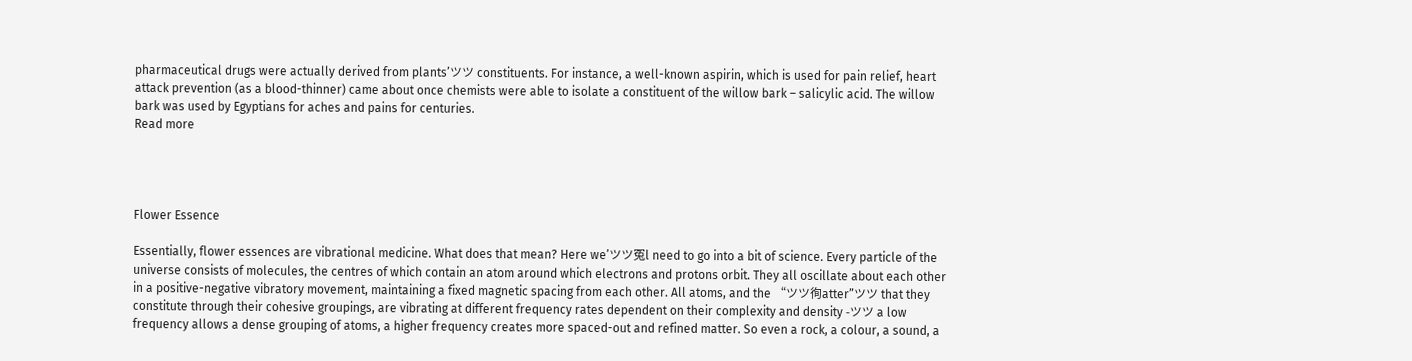pharmaceutical drugs were actually derived from plants’ツツ constituents. For instance, a well-known aspirin, which is used for pain relief, heart attack prevention (as a blood-thinner) came about once chemists were able to isolate a constituent of the willow bark – salicylic acid. The willow bark was used by Egyptians for aches and pains for centuries.
Read more




Flower Essence

Essentially, flower essences are vibrational medicine. What does that mean? Here we’ツツ冤l need to go into a bit of science. Every particle of the universe consists of molecules, the centres of which contain an atom around which electrons and protons orbit. They all oscillate about each other in a positive-negative vibratory movement, maintaining a fixed magnetic spacing from each other. All atoms, and the “ツツ徇atter”ツツ that they constitute through their cohesive groupings, are vibrating at different frequency rates dependent on their complexity and density -ツツ a low frequency allows a dense grouping of atoms, a higher frequency creates more spaced-out and refined matter. So even a rock, a colour, a sound, a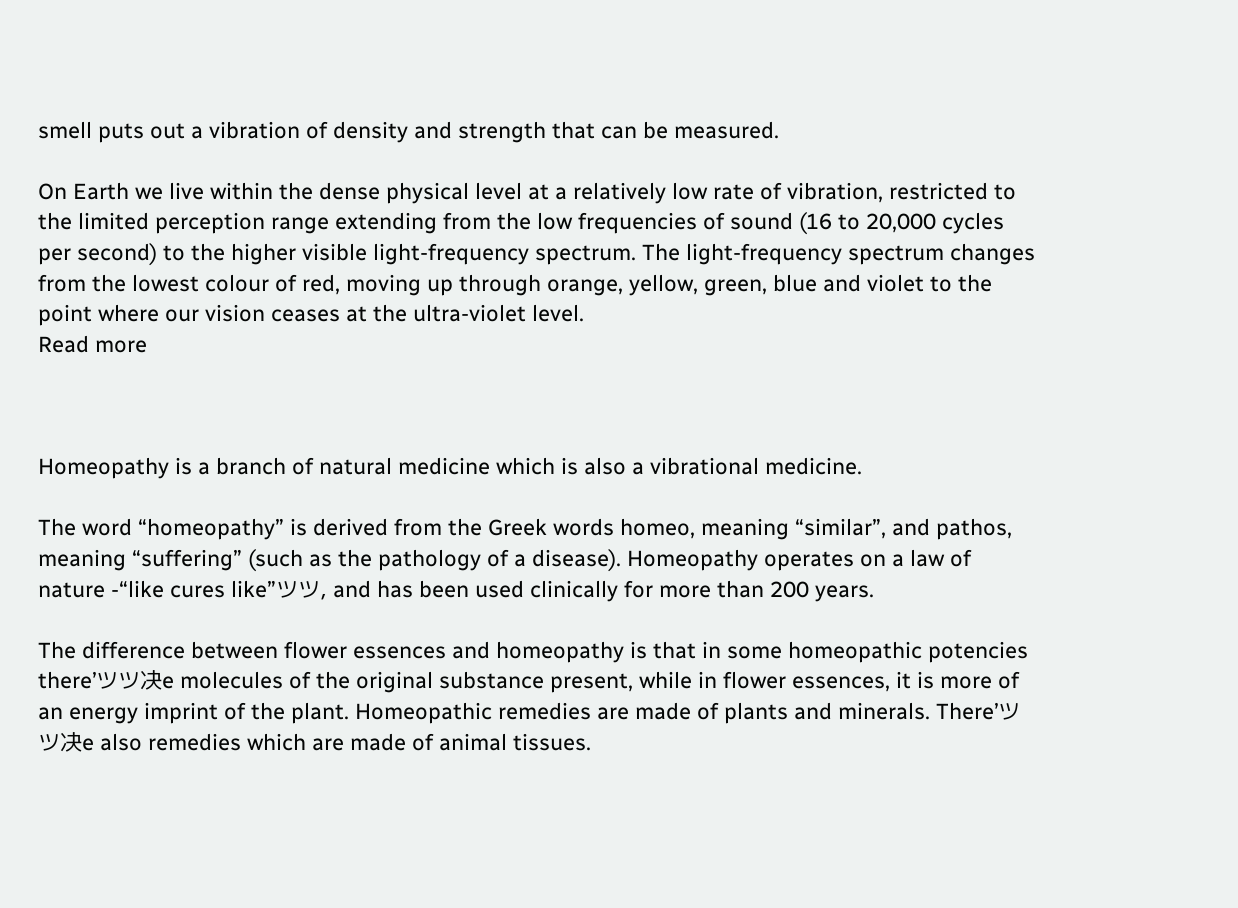smell puts out a vibration of density and strength that can be measured.

On Earth we live within the dense physical level at a relatively low rate of vibration, restricted to the limited perception range extending from the low frequencies of sound (16 to 20,000 cycles per second) to the higher visible light-frequency spectrum. The light-frequency spectrum changes from the lowest colour of red, moving up through orange, yellow, green, blue and violet to the point where our vision ceases at the ultra-violet level.
Read more



Homeopathy is a branch of natural medicine which is also a vibrational medicine.

The word “homeopathy” is derived from the Greek words homeo, meaning “similar”, and pathos, meaning “suffering” (such as the pathology of a disease). Homeopathy operates on a law of nature -“like cures like”ツツ, and has been used clinically for more than 200 years.

The difference between flower essences and homeopathy is that in some homeopathic potencies there’ツツ决e molecules of the original substance present, while in flower essences, it is more of an energy imprint of the plant. Homeopathic remedies are made of plants and minerals. There’ツツ决e also remedies which are made of animal tissues.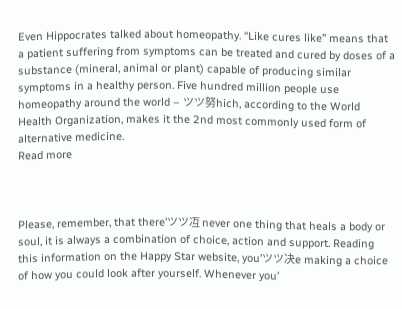Even Hippocrates talked about homeopathy. “Like cures like” means that a patient suffering from symptoms can be treated and cured by doses of a substance (mineral, animal or plant) capable of producing similar symptoms in a healthy person. Five hundred million people use homeopathy around the world – ツツ努hich, according to the World Health Organization, makes it the 2nd most commonly used form of alternative medicine.
Read more



Please, remember, that there’ツツ冱 never one thing that heals a body or soul, it is always a combination of choice, action and support. Reading this information on the Happy Star website, you’ツツ决e making a choice of how you could look after yourself. Whenever you’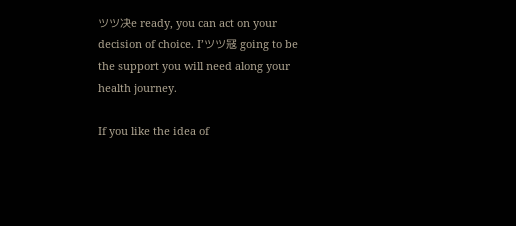ツツ决e ready, you can act on your decision of choice. I’ツツ冦 going to be the support you will need along your health journey.

If you like the idea of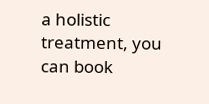a holistic treatment, you can book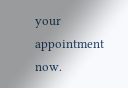your appointment now.